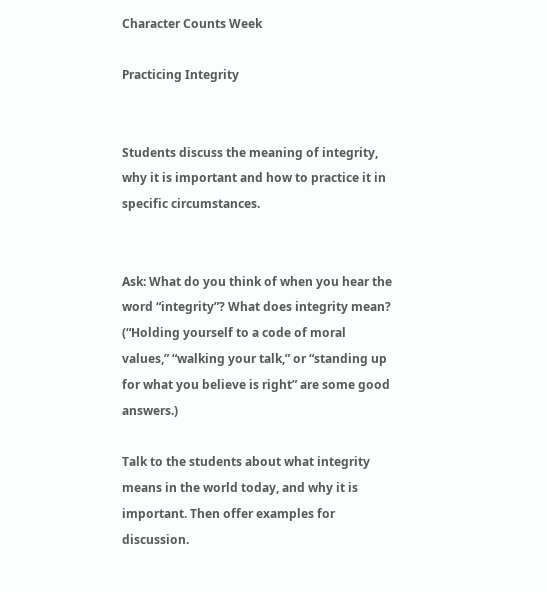Character Counts Week

Practicing Integrity


Students discuss the meaning of integrity, why it is important and how to practice it in specific circumstances.


Ask: What do you think of when you hear the word “integrity”? What does integrity mean? (“Holding yourself to a code of moral values,” “walking your talk,” or “standing up for what you believe is right” are some good answers.)

Talk to the students about what integrity means in the world today, and why it is important. Then offer examples for discussion.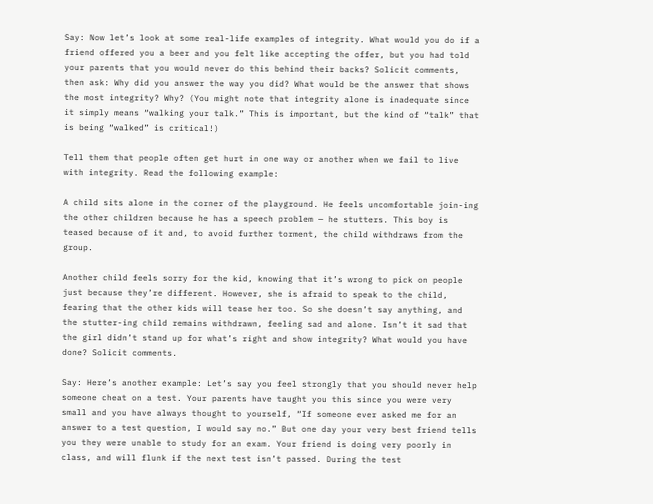Say: Now let’s look at some real-life examples of integrity. What would you do if a friend offered you a beer and you felt like accepting the offer, but you had told your parents that you would never do this behind their backs? Solicit comments, then ask: Why did you answer the way you did? What would be the answer that shows the most integrity? Why? (You might note that integrity alone is inadequate since it simply means “walking your talk.” This is important, but the kind of “talk” that is being “walked” is critical!)

Tell them that people often get hurt in one way or another when we fail to live with integrity. Read the following example:

A child sits alone in the corner of the playground. He feels uncomfortable join-ing the other children because he has a speech problem — he stutters. This boy is teased because of it and, to avoid further torment, the child withdraws from the group.

Another child feels sorry for the kid, knowing that it’s wrong to pick on people just because they’re different. However, she is afraid to speak to the child, fearing that the other kids will tease her too. So she doesn’t say anything, and the stutter-ing child remains withdrawn, feeling sad and alone. Isn’t it sad that the girl didn’t stand up for what’s right and show integrity? What would you have done? Solicit comments.

Say: Here’s another example: Let’s say you feel strongly that you should never help someone cheat on a test. Your parents have taught you this since you were very small and you have always thought to yourself, “If someone ever asked me for an answer to a test question, I would say no.” But one day your very best friend tells you they were unable to study for an exam. Your friend is doing very poorly in class, and will flunk if the next test isn’t passed. During the test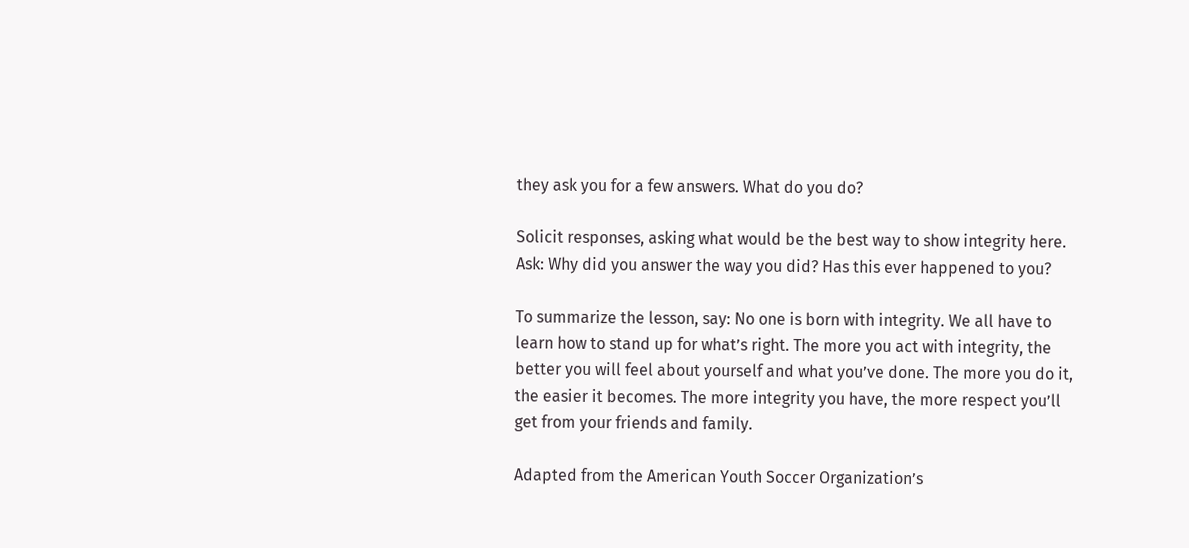they ask you for a few answers. What do you do?

Solicit responses, asking what would be the best way to show integrity here. Ask: Why did you answer the way you did? Has this ever happened to you?

To summarize the lesson, say: No one is born with integrity. We all have to learn how to stand up for what’s right. The more you act with integrity, the better you will feel about yourself and what you’ve done. The more you do it, the easier it becomes. The more integrity you have, the more respect you’ll get from your friends and family.

Adapted from the American Youth Soccer Organization’s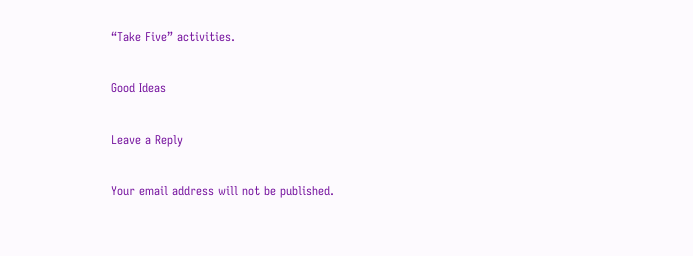“Take Five” activities.

Good Ideas

Leave a Reply

Your email address will not be published.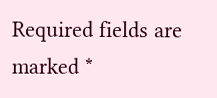Required fields are marked *